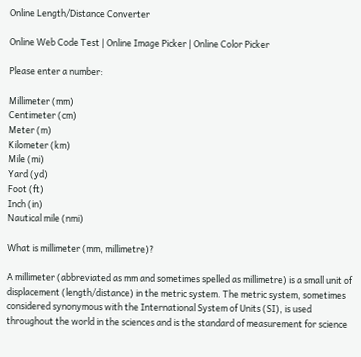Online Length/Distance Converter

Online Web Code Test | Online Image Picker | Online Color Picker

Please enter a number:

Millimeter (mm)
Centimeter (cm)
Meter (m)
Kilometer (km)
Mile (mi)
Yard (yd)
Foot (ft)
Inch (in)
Nautical mile (nmi)

What is millimeter (mm, millimetre)?

A millimeter (abbreviated as mm and sometimes spelled as millimetre) is a small unit of displacement (length/distance) in the metric system. The metric system, sometimes considered synonymous with the International System of Units (SI), is used throughout the world in the sciences and is the standard of measurement for science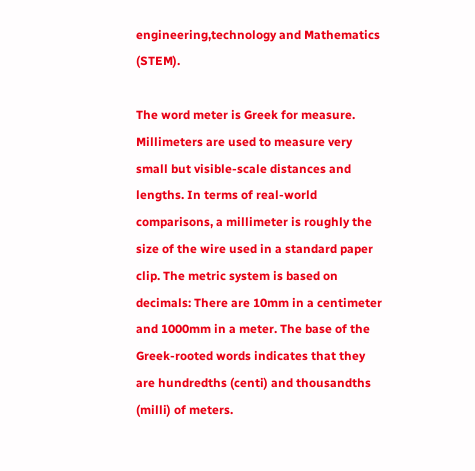engineering,technology and Mathematics (STEM).

The word meter is Greek for measure. Millimeters are used to measure very small but visible-scale distances and lengths. In terms of real-world comparisons, a millimeter is roughly the size of the wire used in a standard paper clip. The metric system is based on decimals: There are 10mm in a centimeter and 1000mm in a meter. The base of the Greek-rooted words indicates that they are hundredths (centi) and thousandths (milli) of meters.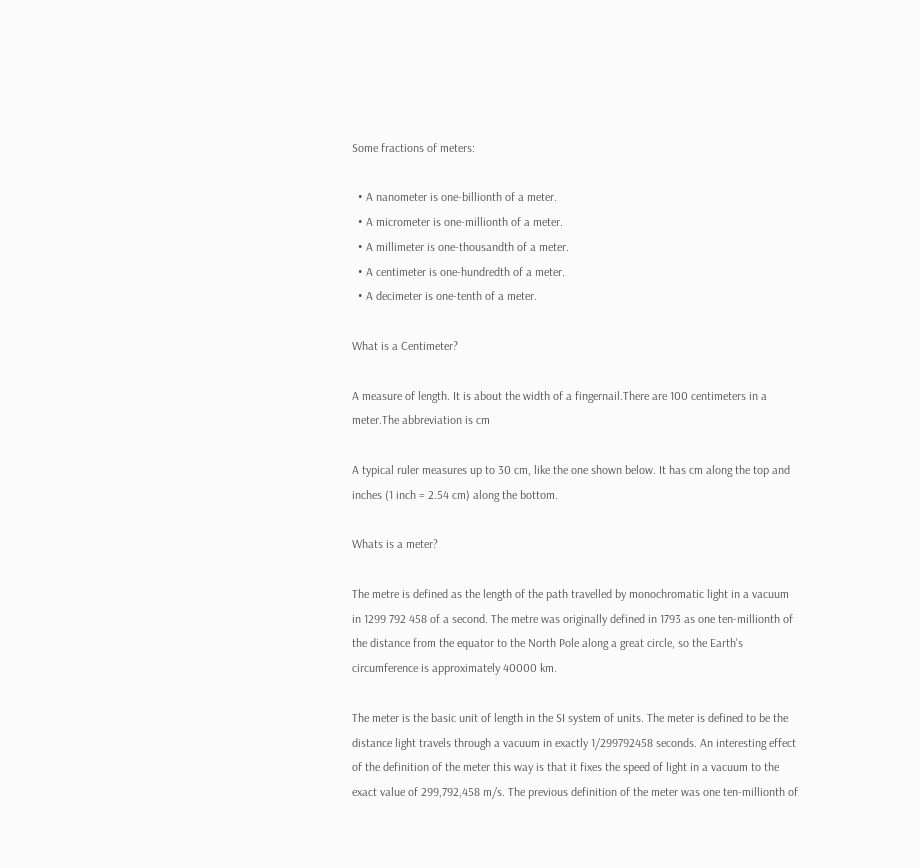Some fractions of meters:

  • A nanometer is one-billionth of a meter.
  • A micrometer is one-millionth of a meter.
  • A millimeter is one-thousandth of a meter.
  • A centimeter is one-hundredth of a meter.
  • A decimeter is one-tenth of a meter.

What is a Centimeter?

A measure of length. It is about the width of a fingernail.There are 100 centimeters in a meter.The abbreviation is cm

A typical ruler measures up to 30 cm, like the one shown below. It has cm along the top and inches (1 inch = 2.54 cm) along the bottom.

Whats is a meter?

The metre is defined as the length of the path travelled by monochromatic light in a vacuum in 1299 792 458 of a second. The metre was originally defined in 1793 as one ten-millionth of the distance from the equator to the North Pole along a great circle, so the Earth's circumference is approximately 40000 km.

The meter is the basic unit of length in the SI system of units. The meter is defined to be the distance light travels through a vacuum in exactly 1/299792458 seconds. An interesting effect of the definition of the meter this way is that it fixes the speed of light in a vacuum to the exact value of 299,792,458 m/s. The previous definition of the meter was one ten-millionth of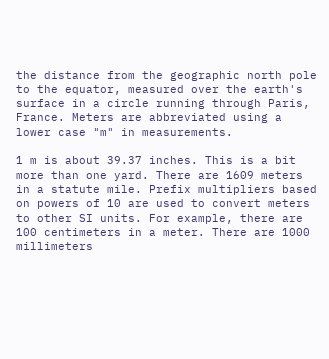the distance from the geographic north pole to the equator, measured over the earth's surface in a circle running through Paris, France. Meters are abbreviated using a lower case "m" in measurements.

1 m is about 39.37 inches. This is a bit more than one yard. There are 1609 meters in a statute mile. Prefix multipliers based on powers of 10 are used to convert meters to other SI units. For example, there are 100 centimeters in a meter. There are 1000 millimeters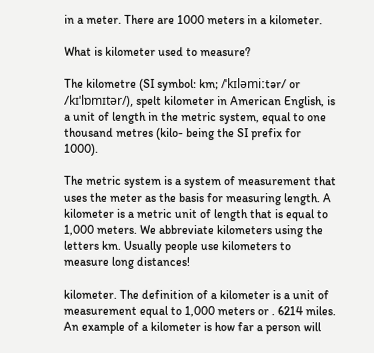in a meter. There are 1000 meters in a kilometer.

What is kilometer used to measure?

The kilometre (SI symbol: km; /ˈkɪləmiːtər/ or /kɪˈlɒmɪtər/), spelt kilometer in American English, is a unit of length in the metric system, equal to one thousand metres (kilo- being the SI prefix for 1000).

The metric system is a system of measurement that uses the meter as the basis for measuring length. A kilometer is a metric unit of length that is equal to 1,000 meters. We abbreviate kilometers using the letters km. Usually people use kilometers to measure long distances!

kilometer. The definition of a kilometer is a unit of measurement equal to 1,000 meters or . 6214 miles. An example of a kilometer is how far a person will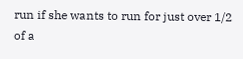run if she wants to run for just over 1/2 of a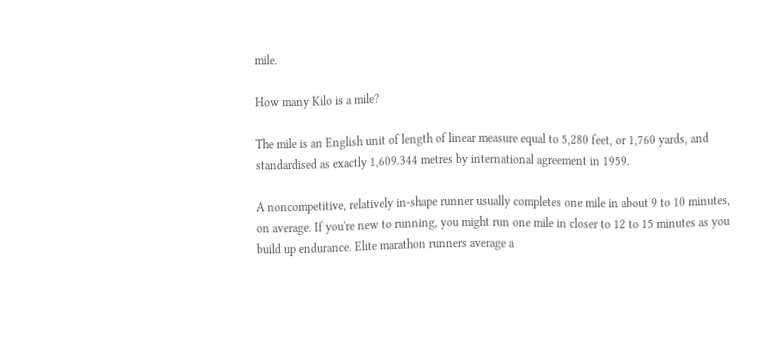mile.

How many Kilo is a mile?

The mile is an English unit of length of linear measure equal to 5,280 feet, or 1,760 yards, and standardised as exactly 1,609.344 metres by international agreement in 1959.

A noncompetitive, relatively in-shape runner usually completes one mile in about 9 to 10 minutes, on average. If you're new to running, you might run one mile in closer to 12 to 15 minutes as you build up endurance. Elite marathon runners average a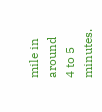mile in around 4 to 5 minutes.